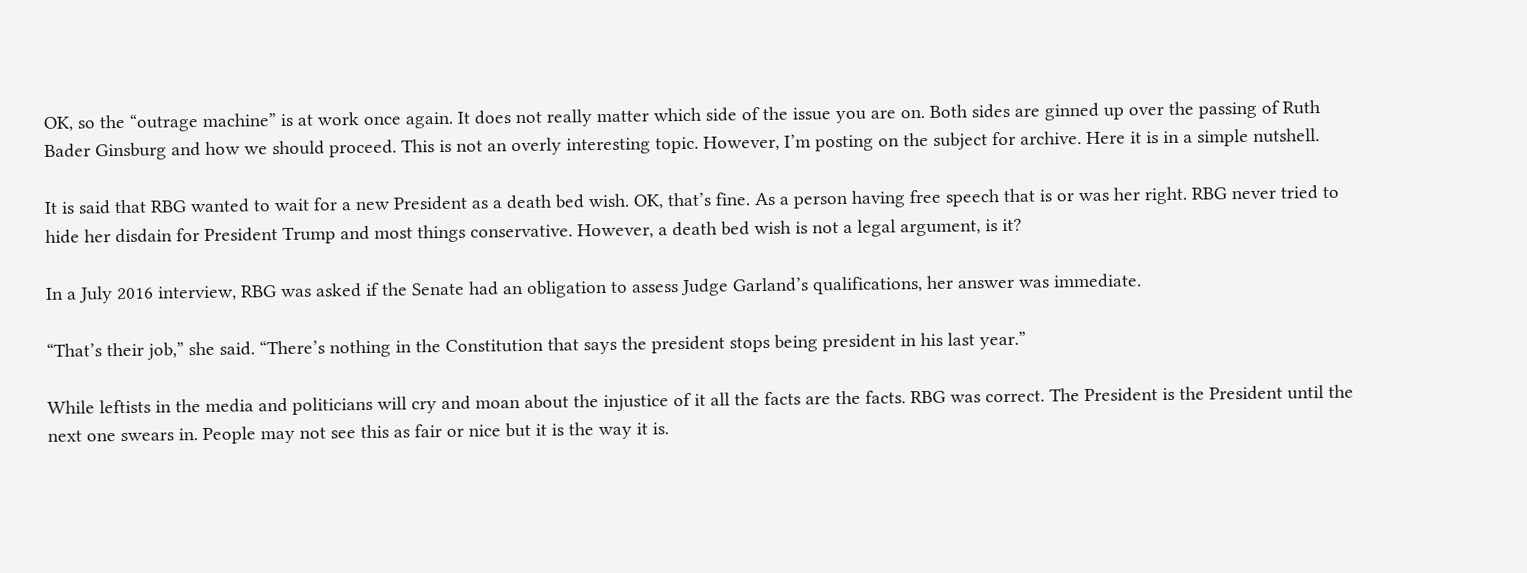OK, so the “outrage machine” is at work once again. It does not really matter which side of the issue you are on. Both sides are ginned up over the passing of Ruth Bader Ginsburg and how we should proceed. This is not an overly interesting topic. However, I’m posting on the subject for archive. Here it is in a simple nutshell.

It is said that RBG wanted to wait for a new President as a death bed wish. OK, that’s fine. As a person having free speech that is or was her right. RBG never tried to hide her disdain for President Trump and most things conservative. However, a death bed wish is not a legal argument, is it?

In a July 2016 interview, RBG was asked if the Senate had an obligation to assess Judge Garland’s qualifications, her answer was immediate.

“That’s their job,” she said. “There’s nothing in the Constitution that says the president stops being president in his last year.”

While leftists in the media and politicians will cry and moan about the injustice of it all the facts are the facts. RBG was correct. The President is the President until the next one swears in. People may not see this as fair or nice but it is the way it is.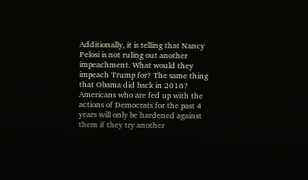Additionally, it is telling that Nancy Pelosi is not ruling out another impeachment. What would they impeach Trump for? The same thing that Obama did back in 2016? Americans who are fed up with the actions of Democrats for the past 4 years will only be hardened against them if they try another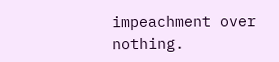impeachment over nothing.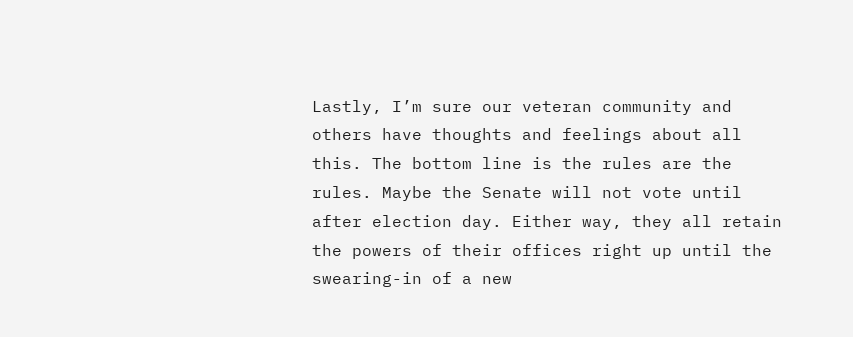Lastly, I’m sure our veteran community and others have thoughts and feelings about all this. The bottom line is the rules are the rules. Maybe the Senate will not vote until after election day. Either way, they all retain the powers of their offices right up until the swearing-in of a new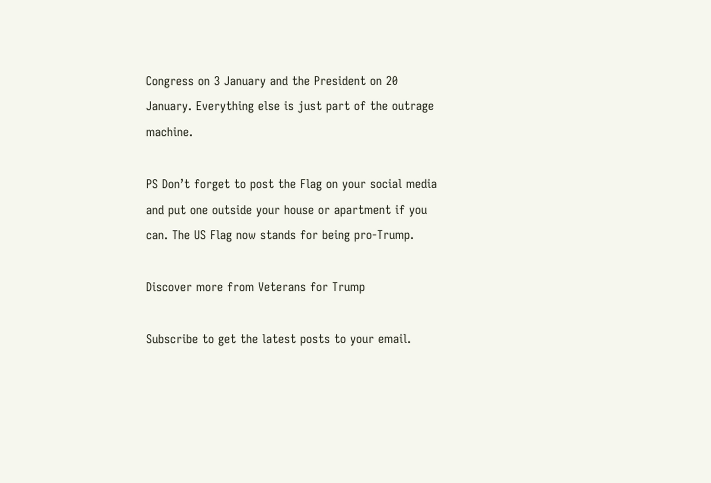Congress on 3 January and the President on 20 January. Everything else is just part of the outrage machine.

PS Don’t forget to post the Flag on your social media and put one outside your house or apartment if you can. The US Flag now stands for being pro-Trump.

Discover more from Veterans for Trump

Subscribe to get the latest posts to your email.